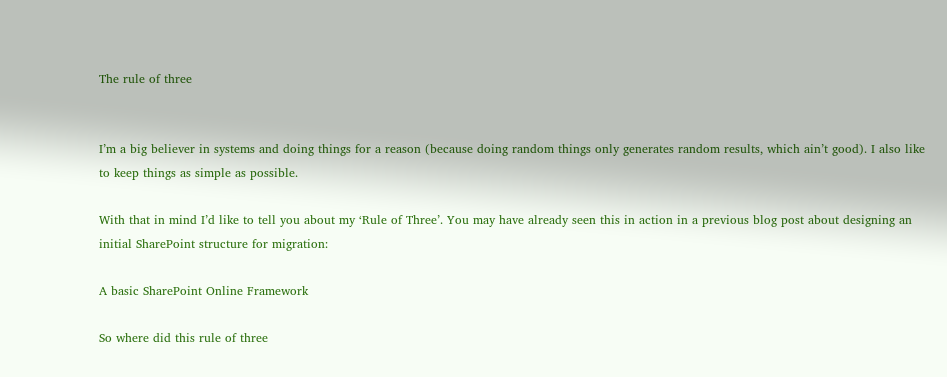The rule of three


I’m a big believer in systems and doing things for a reason (because doing random things only generates random results, which ain’t good). I also like to keep things as simple as possible.

With that in mind I’d like to tell you about my ‘Rule of Three’. You may have already seen this in action in a previous blog post about designing an initial SharePoint structure for migration:

A basic SharePoint Online Framework

So where did this rule of three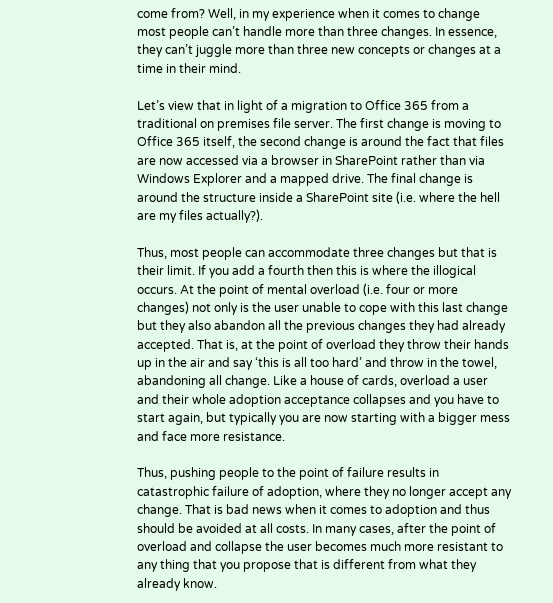come from? Well, in my experience when it comes to change most people can’t handle more than three changes. In essence, they can’t juggle more than three new concepts or changes at a time in their mind.

Let’s view that in light of a migration to Office 365 from a traditional on premises file server. The first change is moving to Office 365 itself, the second change is around the fact that files are now accessed via a browser in SharePoint rather than via Windows Explorer and a mapped drive. The final change is around the structure inside a SharePoint site (i.e. where the hell are my files actually?).

Thus, most people can accommodate three changes but that is their limit. If you add a fourth then this is where the illogical occurs. At the point of mental overload (i.e. four or more changes) not only is the user unable to cope with this last change but they also abandon all the previous changes they had already accepted. That is, at the point of overload they throw their hands up in the air and say ‘this is all too hard’ and throw in the towel, abandoning all change. Like a house of cards, overload a user and their whole adoption acceptance collapses and you have to start again, but typically you are now starting with a bigger mess and face more resistance.

Thus, pushing people to the point of failure results in catastrophic failure of adoption, where they no longer accept any change. That is bad news when it comes to adoption and thus should be avoided at all costs. In many cases, after the point of overload and collapse the user becomes much more resistant to any thing that you propose that is different from what they already know.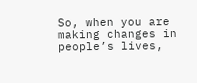So, when you are making changes in people’s lives,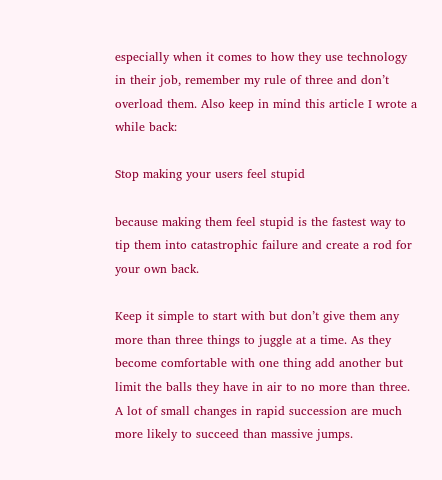especially when it comes to how they use technology in their job, remember my rule of three and don’t overload them. Also keep in mind this article I wrote a while back:

Stop making your users feel stupid

because making them feel stupid is the fastest way to tip them into catastrophic failure and create a rod for your own back.

Keep it simple to start with but don’t give them any more than three things to juggle at a time. As they become comfortable with one thing add another but limit the balls they have in air to no more than three. A lot of small changes in rapid succession are much more likely to succeed than massive jumps.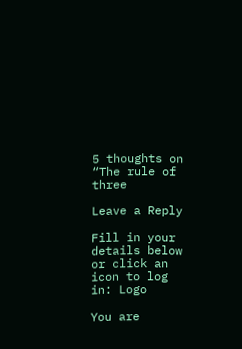5 thoughts on “The rule of three

Leave a Reply

Fill in your details below or click an icon to log in: Logo

You are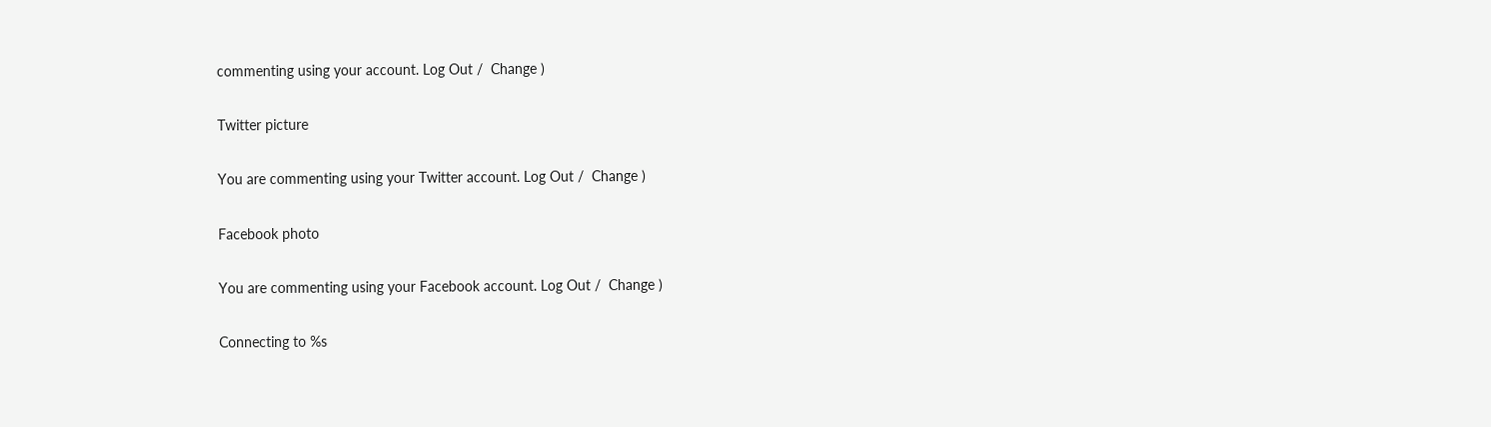commenting using your account. Log Out /  Change )

Twitter picture

You are commenting using your Twitter account. Log Out /  Change )

Facebook photo

You are commenting using your Facebook account. Log Out /  Change )

Connecting to %s